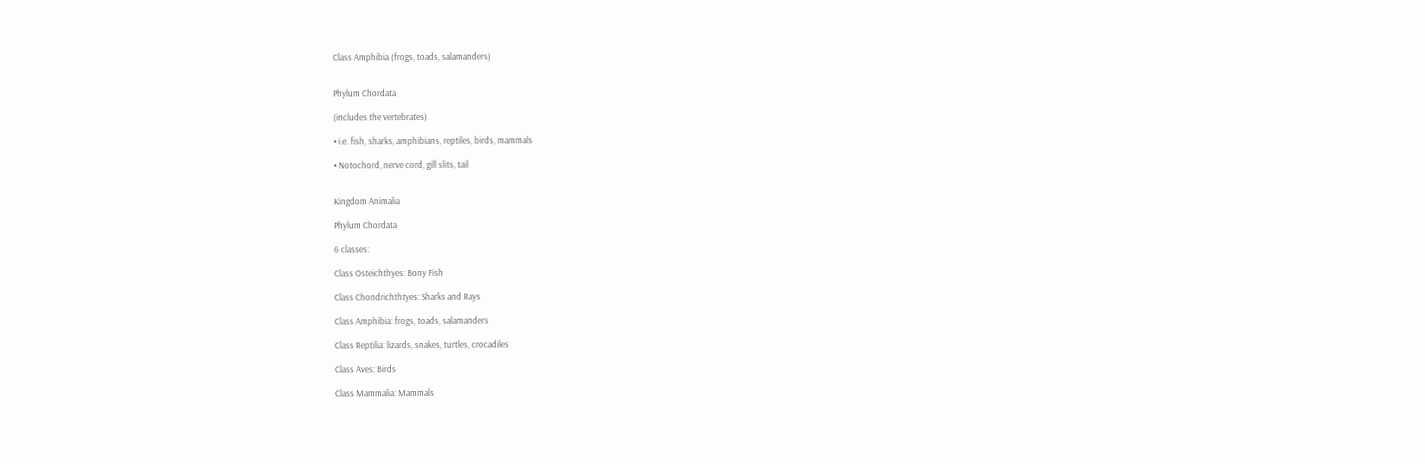Class Amphibia (frogs, toads, salamanders)


Phylum Chordata

(includes the vertebrates)

• i.e. fish, sharks, amphibians, reptiles, birds, mammals

• Notochord, nerve cord, gill slits, tail


Kingdom Animalia

Phylum Chordata

6 classes:

Class Osteichthyes: Bony Fish

Class Chondrichthtyes: Sharks and Rays

Class Amphibia: frogs, toads, salamanders

Class Reptilia: lizards, snakes, turtles, crocadiles

Class Aves: Birds

Class Mammalia: Mammals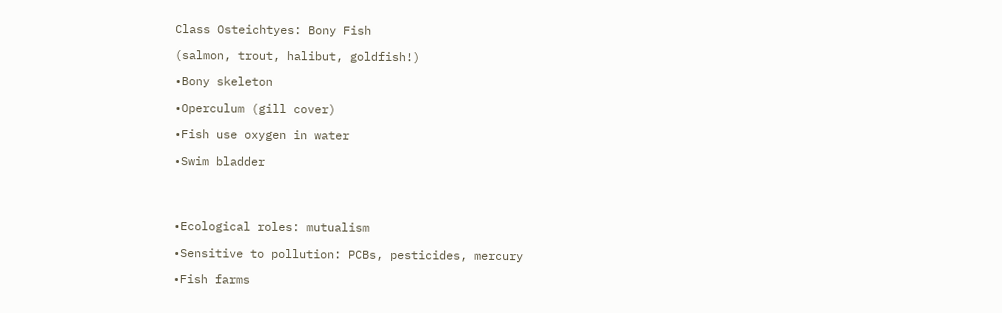Class Osteichtyes: Bony Fish

(salmon, trout, halibut, goldfish!)

•Bony skeleton

•Operculum (gill cover)

•Fish use oxygen in water

•Swim bladder




•Ecological roles: mutualism

•Sensitive to pollution: PCBs, pesticides, mercury

•Fish farms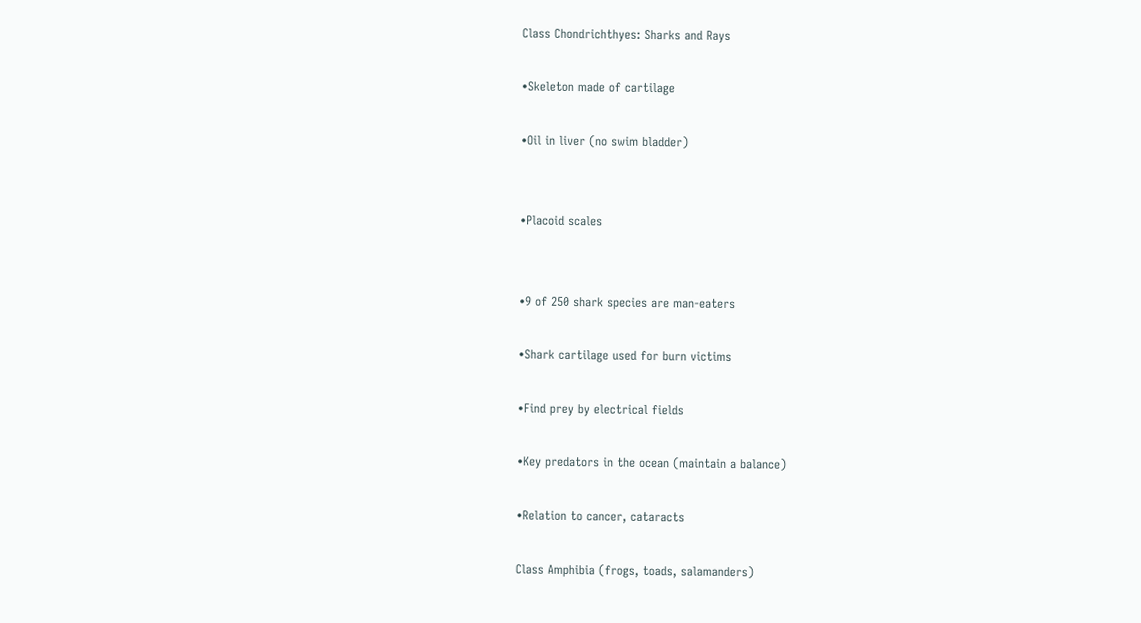Class Chondrichthyes: Sharks and Rays

•Skeleton made of cartilage

•Oil in liver (no swim bladder)


•Placoid scales


•9 of 250 shark species are man-eaters

•Shark cartilage used for burn victims

•Find prey by electrical fields

•Key predators in the ocean (maintain a balance)

•Relation to cancer, cataracts

Class Amphibia (frogs, toads, salamanders)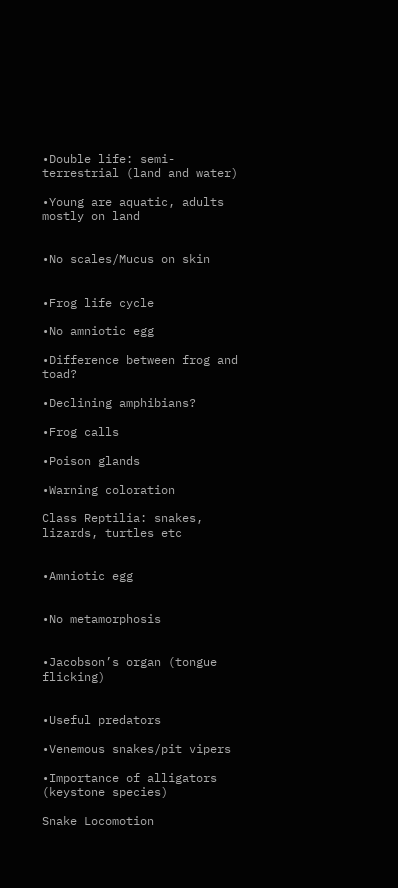•Double life: semi-terrestrial (land and water)

•Young are aquatic, adults mostly on land


•No scales/Mucus on skin


•Frog life cycle

•No amniotic egg

•Difference between frog and toad?

•Declining amphibians?

•Frog calls

•Poison glands

•Warning coloration

Class Reptilia: snakes, lizards, turtles etc


•Amniotic egg


•No metamorphosis


•Jacobson’s organ (tongue flicking)


•Useful predators

•Venemous snakes/pit vipers

•Importance of alligators (keystone species)

Snake Locomotion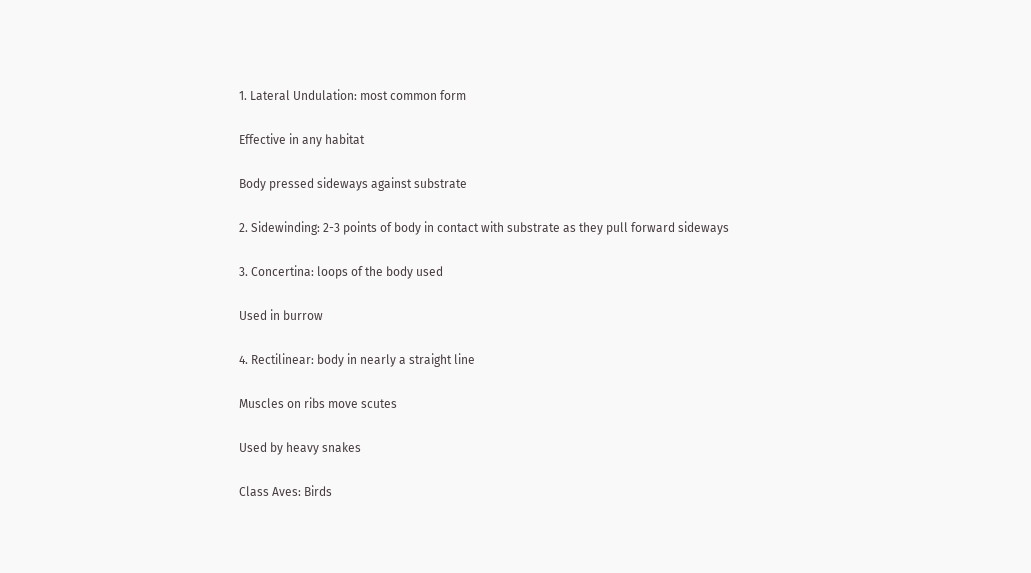1. Lateral Undulation: most common form

Effective in any habitat

Body pressed sideways against substrate

2. Sidewinding: 2-3 points of body in contact with substrate as they pull forward sideways

3. Concertina: loops of the body used

Used in burrow

4. Rectilinear: body in nearly a straight line

Muscles on ribs move scutes

Used by heavy snakes

Class Aves: Birds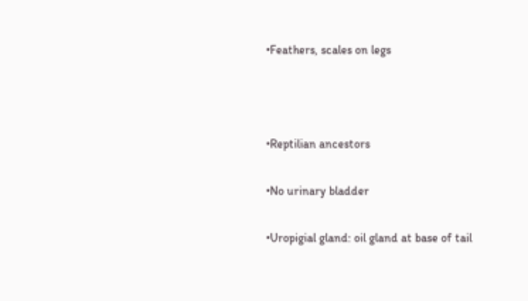•Feathers, scales on legs



•Reptilian ancestors

•No urinary bladder

•Uropigial gland: oil gland at base of tail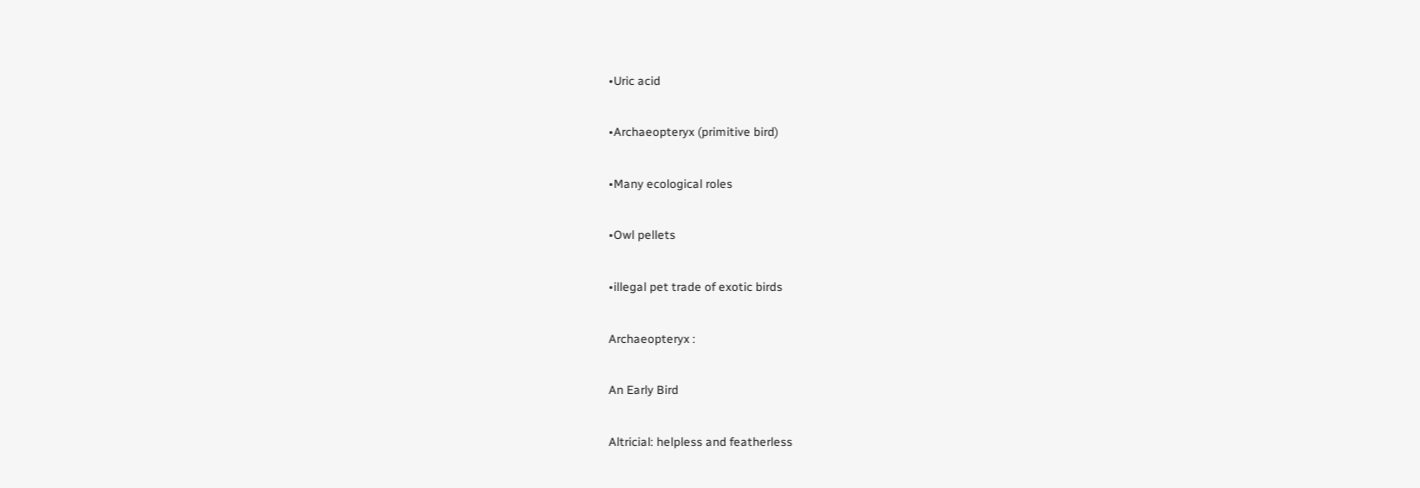•Uric acid

•Archaeopteryx (primitive bird)

•Many ecological roles

•Owl pellets

•illegal pet trade of exotic birds

Archaeopteryx :

An Early Bird

Altricial: helpless and featherless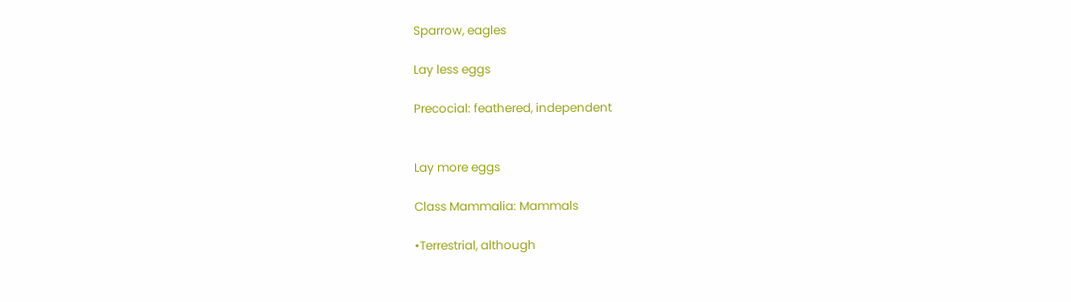Sparrow, eagles

Lay less eggs

Precocial: feathered, independent


Lay more eggs

Class Mammalia: Mammals

•Terrestrial, although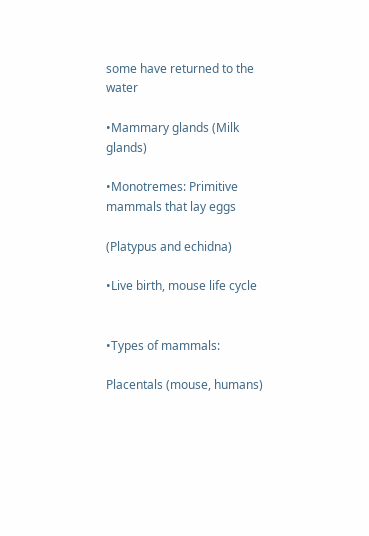some have returned to the water

•Mammary glands (Milk glands)

•Monotremes: Primitive mammals that lay eggs

(Platypus and echidna)

•Live birth, mouse life cycle


•Types of mammals:

Placentals (mouse, humans)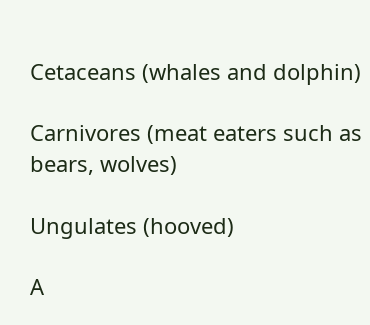Cetaceans (whales and dolphin)

Carnivores (meat eaters such as bears, wolves)

Ungulates (hooved)

A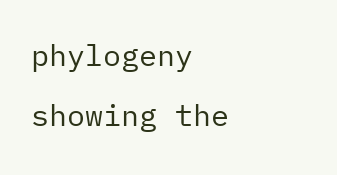phylogeny showing the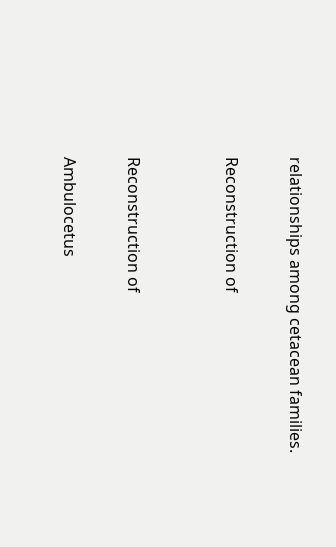relationships among cetacean families.

Reconstruction of


Reconstruction of

Ambulocetus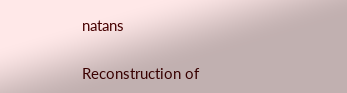natans

Reconstruction of